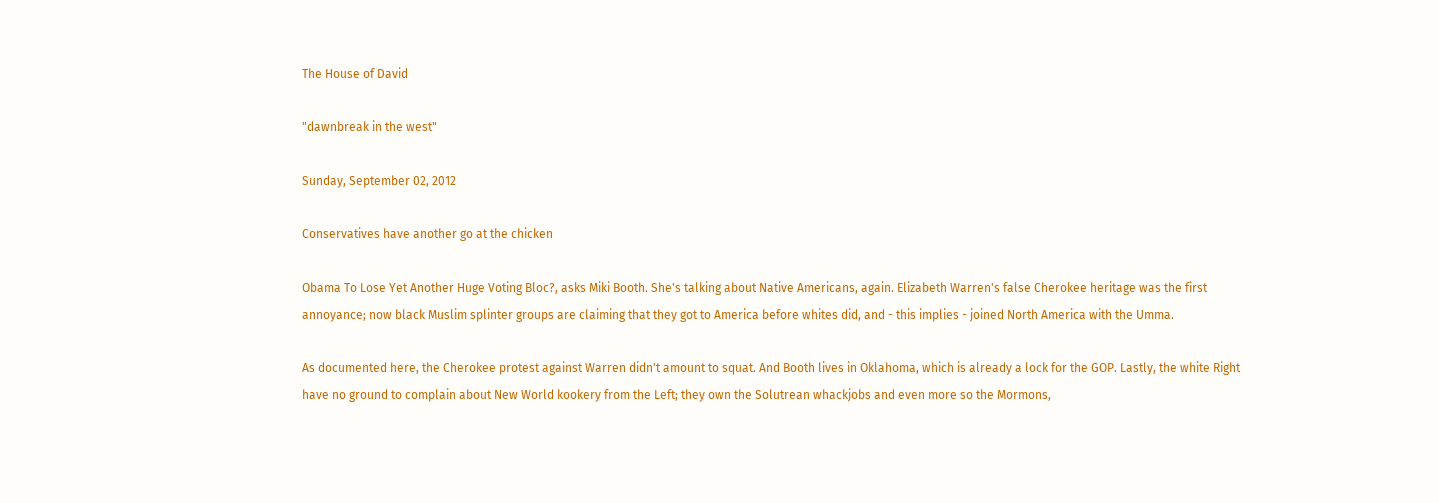The House of David

"dawnbreak in the west"

Sunday, September 02, 2012

Conservatives have another go at the chicken

Obama To Lose Yet Another Huge Voting Bloc?, asks Miki Booth. She's talking about Native Americans, again. Elizabeth Warren's false Cherokee heritage was the first annoyance; now black Muslim splinter groups are claiming that they got to America before whites did, and - this implies - joined North America with the Umma.

As documented here, the Cherokee protest against Warren didn't amount to squat. And Booth lives in Oklahoma, which is already a lock for the GOP. Lastly, the white Right have no ground to complain about New World kookery from the Left; they own the Solutrean whackjobs and even more so the Mormons,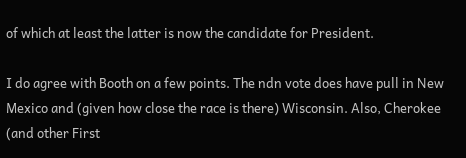of which at least the latter is now the candidate for President.

I do agree with Booth on a few points. The ndn vote does have pull in New Mexico and (given how close the race is there) Wisconsin. Also, Cherokee (and other First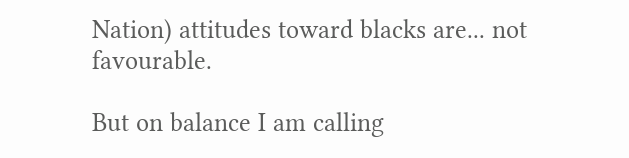Nation) attitudes toward blacks are... not favourable.

But on balance I am calling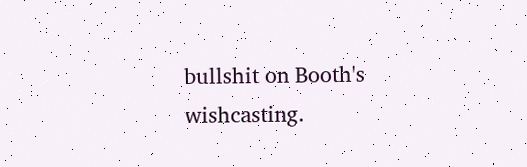bullshit on Booth's wishcasting.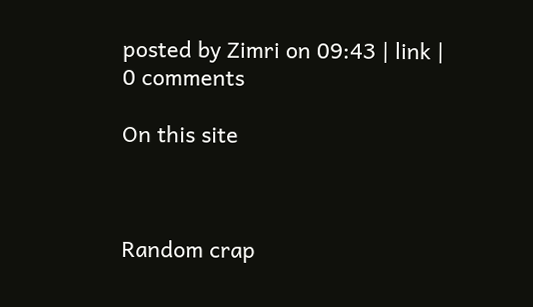posted by Zimri on 09:43 | link | 0 comments

On this site



Random crap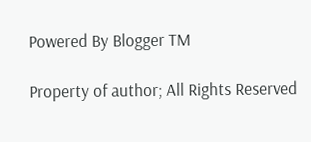Powered By Blogger TM

Property of author; All Rights Reserved